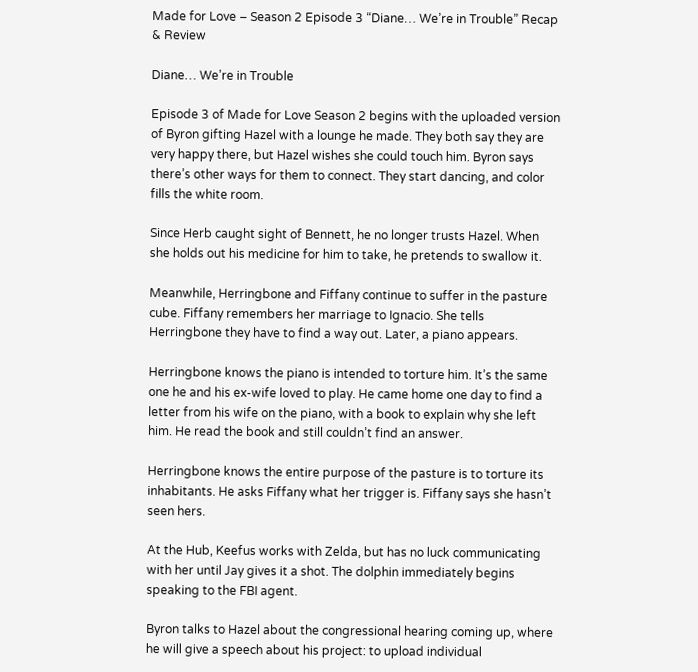Made for Love – Season 2 Episode 3 “Diane… We’re in Trouble” Recap & Review

Diane… We’re in Trouble

Episode 3 of Made for Love Season 2 begins with the uploaded version of Byron gifting Hazel with a lounge he made. They both say they are very happy there, but Hazel wishes she could touch him. Byron says there’s other ways for them to connect. They start dancing, and color fills the white room.

Since Herb caught sight of Bennett, he no longer trusts Hazel. When she holds out his medicine for him to take, he pretends to swallow it.

Meanwhile, Herringbone and Fiffany continue to suffer in the pasture cube. Fiffany remembers her marriage to Ignacio. She tells Herringbone they have to find a way out. Later, a piano appears.

Herringbone knows the piano is intended to torture him. It’s the same one he and his ex-wife loved to play. He came home one day to find a letter from his wife on the piano, with a book to explain why she left him. He read the book and still couldn’t find an answer.

Herringbone knows the entire purpose of the pasture is to torture its inhabitants. He asks Fiffany what her trigger is. Fiffany says she hasn’t seen hers.

At the Hub, Keefus works with Zelda, but has no luck communicating with her until Jay gives it a shot. The dolphin immediately begins speaking to the FBI agent.

Byron talks to Hazel about the congressional hearing coming up, where he will give a speech about his project: to upload individual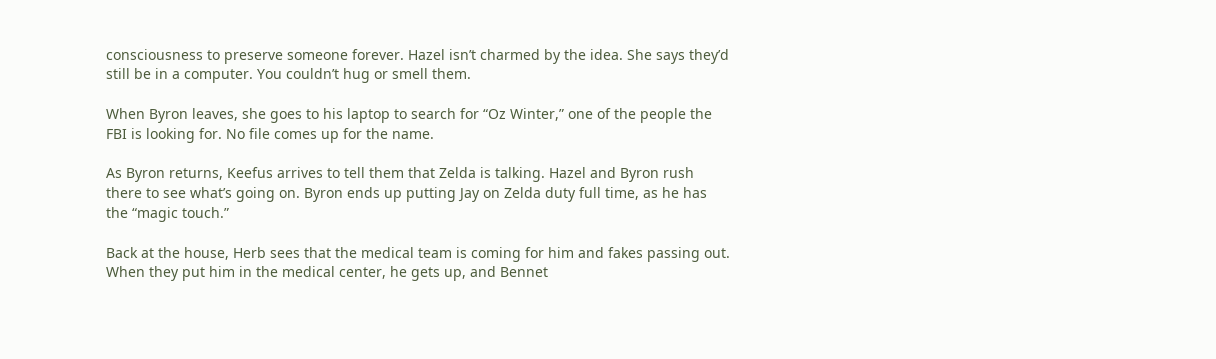consciousness to preserve someone forever. Hazel isn’t charmed by the idea. She says they’d still be in a computer. You couldn’t hug or smell them.

When Byron leaves, she goes to his laptop to search for “Oz Winter,” one of the people the FBI is looking for. No file comes up for the name.

As Byron returns, Keefus arrives to tell them that Zelda is talking. Hazel and Byron rush there to see what’s going on. Byron ends up putting Jay on Zelda duty full time, as he has the “magic touch.”

Back at the house, Herb sees that the medical team is coming for him and fakes passing out. When they put him in the medical center, he gets up, and Bennet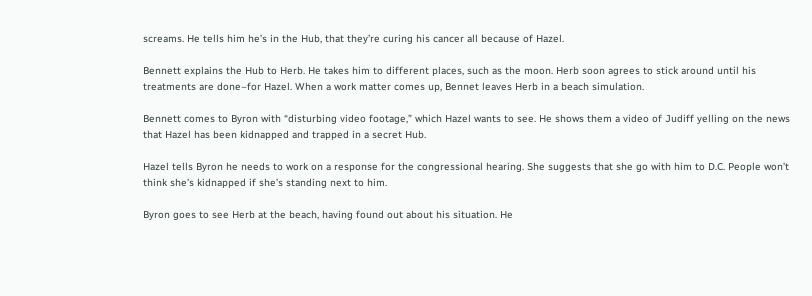screams. He tells him he’s in the Hub, that they’re curing his cancer all because of Hazel.

Bennett explains the Hub to Herb. He takes him to different places, such as the moon. Herb soon agrees to stick around until his treatments are done–for Hazel. When a work matter comes up, Bennet leaves Herb in a beach simulation.

Bennett comes to Byron with “disturbing video footage,” which Hazel wants to see. He shows them a video of Judiff yelling on the news that Hazel has been kidnapped and trapped in a secret Hub.

Hazel tells Byron he needs to work on a response for the congressional hearing. She suggests that she go with him to D.C. People won’t think she’s kidnapped if she’s standing next to him.

Byron goes to see Herb at the beach, having found out about his situation. He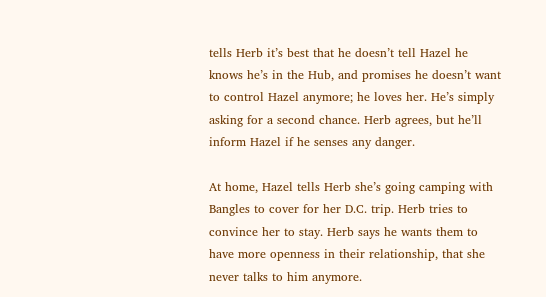tells Herb it’s best that he doesn’t tell Hazel he knows he’s in the Hub, and promises he doesn’t want to control Hazel anymore; he loves her. He’s simply asking for a second chance. Herb agrees, but he’ll inform Hazel if he senses any danger.

At home, Hazel tells Herb she’s going camping with Bangles to cover for her D.C. trip. Herb tries to convince her to stay. Herb says he wants them to have more openness in their relationship, that she never talks to him anymore.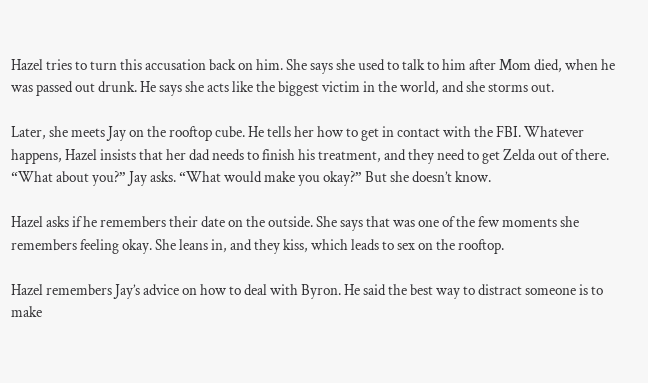Hazel tries to turn this accusation back on him. She says she used to talk to him after Mom died, when he was passed out drunk. He says she acts like the biggest victim in the world, and she storms out.

Later, she meets Jay on the rooftop cube. He tells her how to get in contact with the FBI. Whatever happens, Hazel insists that her dad needs to finish his treatment, and they need to get Zelda out of there. “What about you?” Jay asks. “What would make you okay?” But she doesn’t know.

Hazel asks if he remembers their date on the outside. She says that was one of the few moments she remembers feeling okay. She leans in, and they kiss, which leads to sex on the rooftop.

Hazel remembers Jay’s advice on how to deal with Byron. He said the best way to distract someone is to make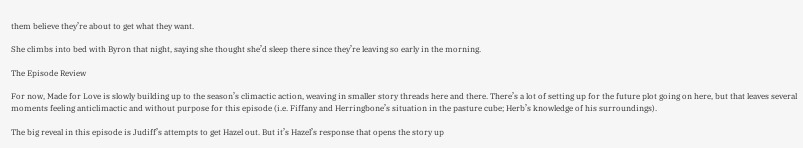them believe they’re about to get what they want.

She climbs into bed with Byron that night, saying she thought she’d sleep there since they’re leaving so early in the morning.

The Episode Review

For now, Made for Love is slowly building up to the season’s climactic action, weaving in smaller story threads here and there. There’s a lot of setting up for the future plot going on here, but that leaves several moments feeling anticlimactic and without purpose for this episode (i.e. Fiffany and Herringbone’s situation in the pasture cube; Herb’s knowledge of his surroundings).

The big reveal in this episode is Judiff’s attempts to get Hazel out. But it’s Hazel’s response that opens the story up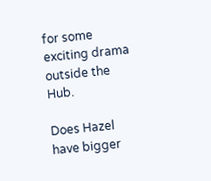for some exciting drama outside the Hub.

Does Hazel have bigger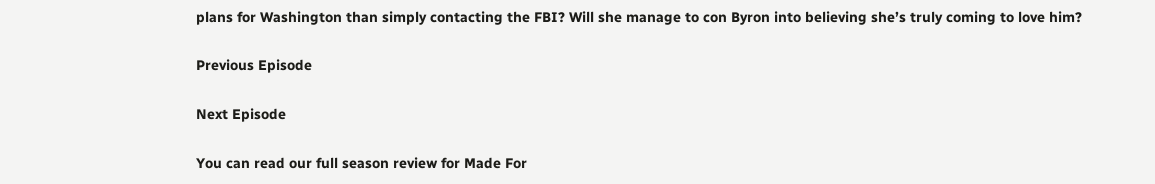plans for Washington than simply contacting the FBI? Will she manage to con Byron into believing she’s truly coming to love him?

Previous Episode

Next Episode

You can read our full season review for Made For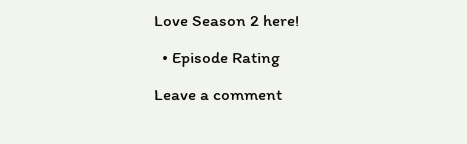Love Season 2 here!

  • Episode Rating

Leave a comment